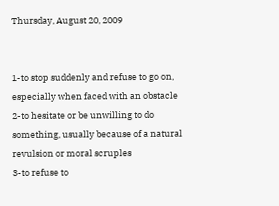Thursday, August 20, 2009


1-to stop suddenly and refuse to go on, especially when faced with an obstacle
2-to hesitate or be unwilling to do something, usually because of a natural revulsion or moral scruples
3-to refuse to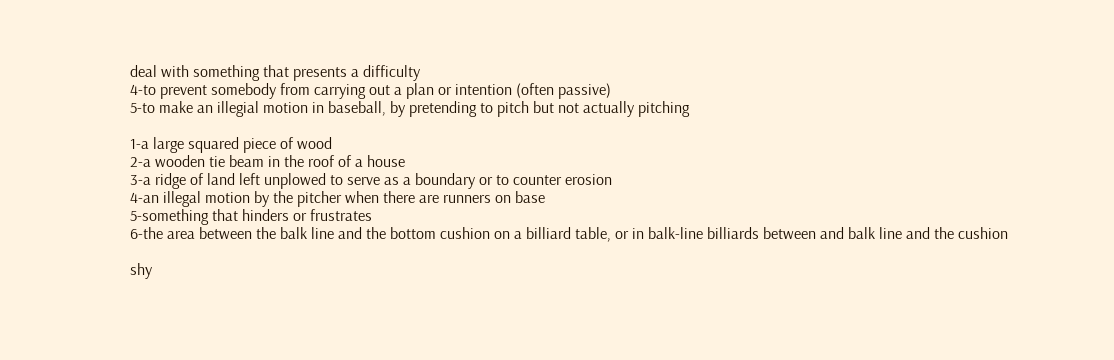deal with something that presents a difficulty
4-to prevent somebody from carrying out a plan or intention (often passive)
5-to make an illegial motion in baseball, by pretending to pitch but not actually pitching

1-a large squared piece of wood
2-a wooden tie beam in the roof of a house
3-a ridge of land left unplowed to serve as a boundary or to counter erosion
4-an illegal motion by the pitcher when there are runners on base
5-something that hinders or frustrates
6-the area between the balk line and the bottom cushion on a billiard table, or in balk-line billiards between and balk line and the cushion

shy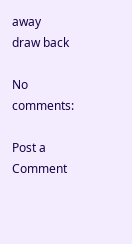away
draw back

No comments:

Post a Comment